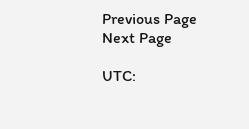Previous Page Next Page

UTC: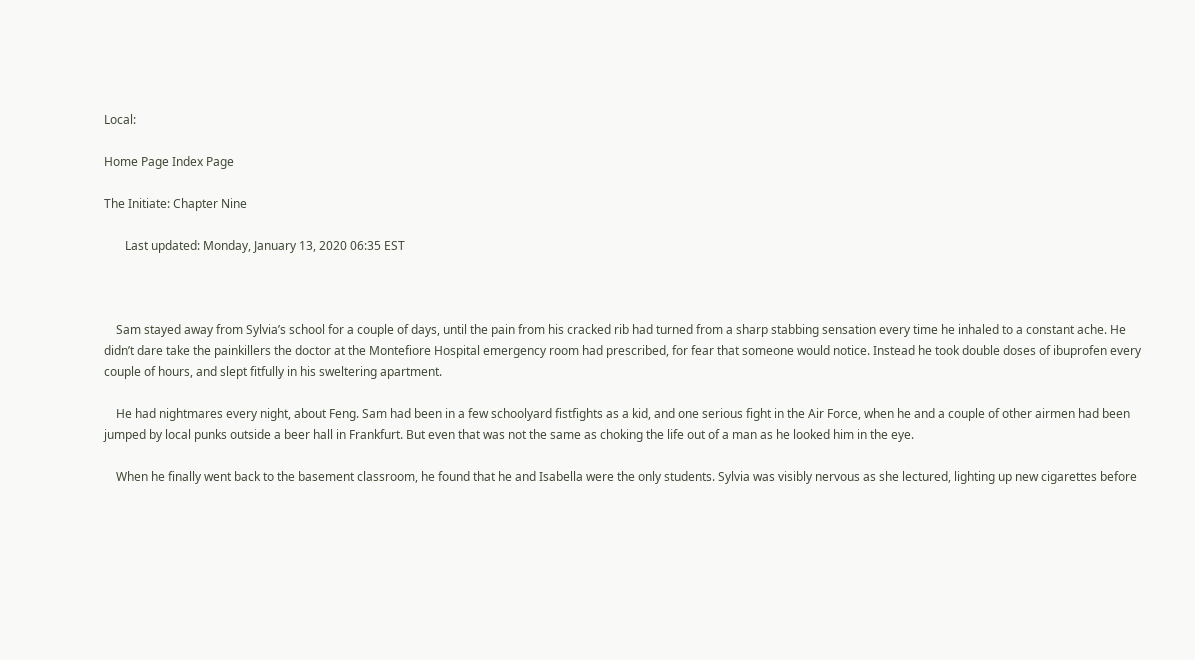Local:

Home Page Index Page

The Initiate: Chapter Nine

       Last updated: Monday, January 13, 2020 06:35 EST



    Sam stayed away from Sylvia’s school for a couple of days, until the pain from his cracked rib had turned from a sharp stabbing sensation every time he inhaled to a constant ache. He didn’t dare take the painkillers the doctor at the Montefiore Hospital emergency room had prescribed, for fear that someone would notice. Instead he took double doses of ibuprofen every couple of hours, and slept fitfully in his sweltering apartment.

    He had nightmares every night, about Feng. Sam had been in a few schoolyard fistfights as a kid, and one serious fight in the Air Force, when he and a couple of other airmen had been jumped by local punks outside a beer hall in Frankfurt. But even that was not the same as choking the life out of a man as he looked him in the eye.

    When he finally went back to the basement classroom, he found that he and Isabella were the only students. Sylvia was visibly nervous as she lectured, lighting up new cigarettes before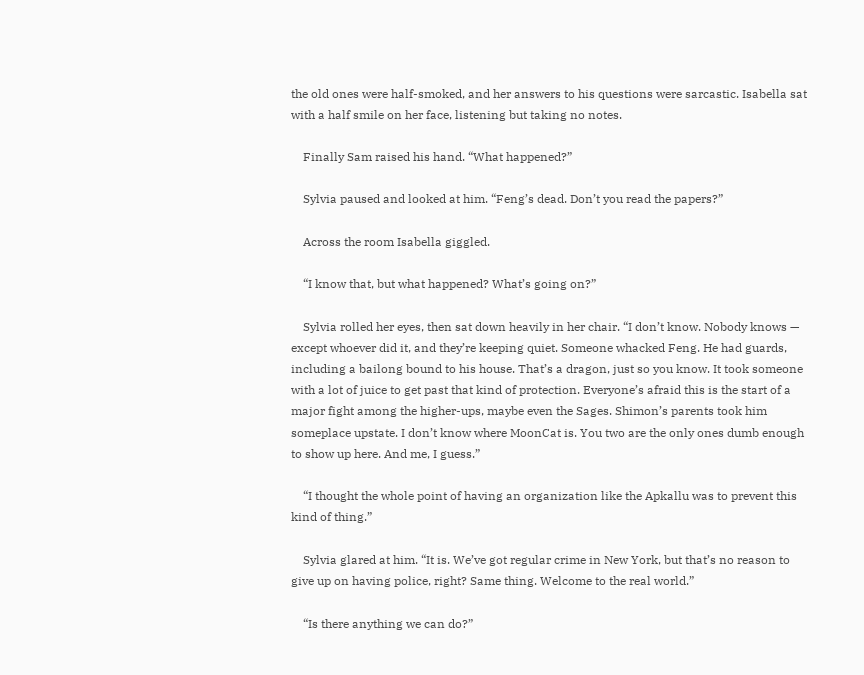the old ones were half-smoked, and her answers to his questions were sarcastic. Isabella sat with a half smile on her face, listening but taking no notes.

    Finally Sam raised his hand. “What happened?”

    Sylvia paused and looked at him. “Feng’s dead. Don’t you read the papers?”

    Across the room Isabella giggled.

    “I know that, but what happened? What’s going on?”

    Sylvia rolled her eyes, then sat down heavily in her chair. “I don’t know. Nobody knows — except whoever did it, and they’re keeping quiet. Someone whacked Feng. He had guards, including a bailong bound to his house. That’s a dragon, just so you know. It took someone with a lot of juice to get past that kind of protection. Everyone’s afraid this is the start of a major fight among the higher-ups, maybe even the Sages. Shimon’s parents took him someplace upstate. I don’t know where MoonCat is. You two are the only ones dumb enough to show up here. And me, I guess.”

    “I thought the whole point of having an organization like the Apkallu was to prevent this kind of thing.”

    Sylvia glared at him. “It is. We’ve got regular crime in New York, but that’s no reason to give up on having police, right? Same thing. Welcome to the real world.”

    “Is there anything we can do?”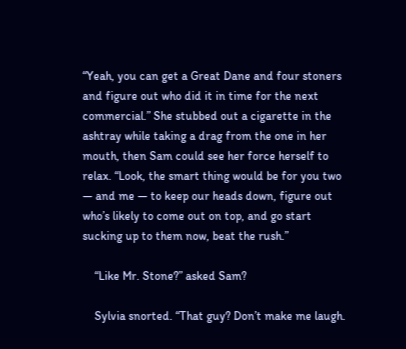“Yeah, you can get a Great Dane and four stoners and figure out who did it in time for the next commercial.” She stubbed out a cigarette in the ashtray while taking a drag from the one in her mouth, then Sam could see her force herself to relax. “Look, the smart thing would be for you two — and me — to keep our heads down, figure out who’s likely to come out on top, and go start sucking up to them now, beat the rush.”

    “Like Mr. Stone?” asked Sam?

    Sylvia snorted. “That guy? Don’t make me laugh.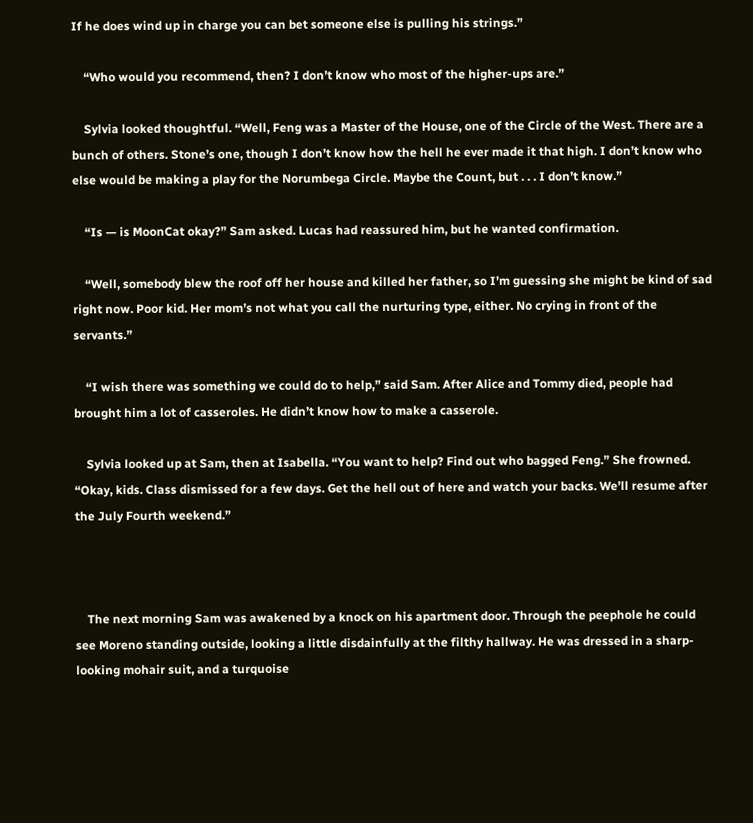If he does wind up in charge you can bet someone else is pulling his strings.”

    “Who would you recommend, then? I don’t know who most of the higher-ups are.”

    Sylvia looked thoughtful. “Well, Feng was a Master of the House, one of the Circle of the West. There are a bunch of others. Stone’s one, though I don’t know how the hell he ever made it that high. I don’t know who else would be making a play for the Norumbega Circle. Maybe the Count, but . . . I don’t know.”

    “Is — is MoonCat okay?” Sam asked. Lucas had reassured him, but he wanted confirmation.

    “Well, somebody blew the roof off her house and killed her father, so I’m guessing she might be kind of sad right now. Poor kid. Her mom’s not what you call the nurturing type, either. No crying in front of the servants.”

    “I wish there was something we could do to help,” said Sam. After Alice and Tommy died, people had brought him a lot of casseroles. He didn’t know how to make a casserole.

    Sylvia looked up at Sam, then at Isabella. “You want to help? Find out who bagged Feng.” She frowned. “Okay, kids. Class dismissed for a few days. Get the hell out of here and watch your backs. We’ll resume after the July Fourth weekend.”



    The next morning Sam was awakened by a knock on his apartment door. Through the peephole he could see Moreno standing outside, looking a little disdainfully at the filthy hallway. He was dressed in a sharp-looking mohair suit, and a turquoise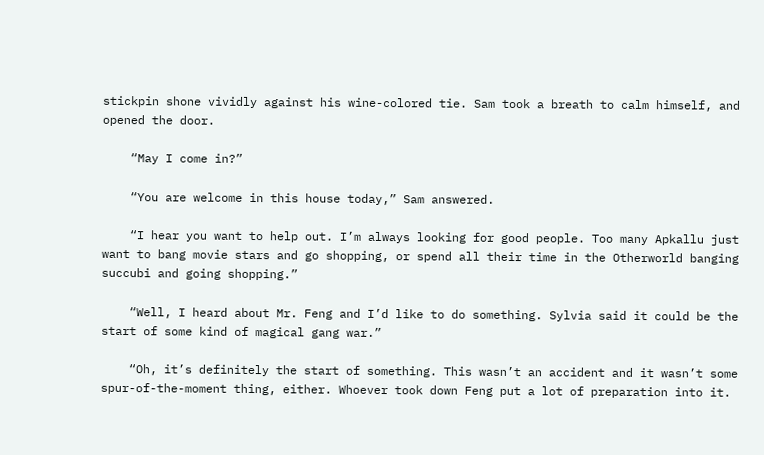stickpin shone vividly against his wine-colored tie. Sam took a breath to calm himself, and opened the door.

    “May I come in?”

    “You are welcome in this house today,” Sam answered.

    “I hear you want to help out. I’m always looking for good people. Too many Apkallu just want to bang movie stars and go shopping, or spend all their time in the Otherworld banging succubi and going shopping.”

    “Well, I heard about Mr. Feng and I’d like to do something. Sylvia said it could be the start of some kind of magical gang war.”

    “Oh, it’s definitely the start of something. This wasn’t an accident and it wasn’t some spur-of-the-moment thing, either. Whoever took down Feng put a lot of preparation into it.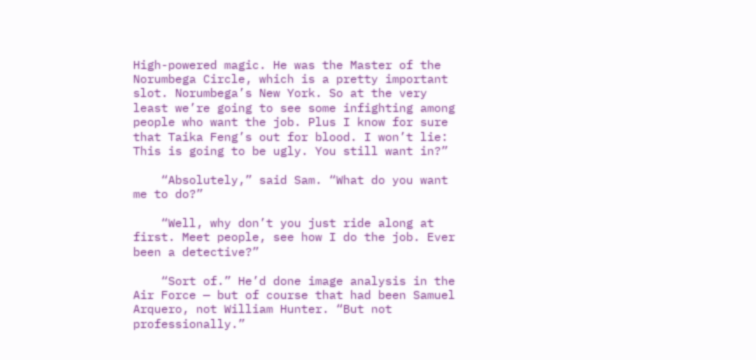High-powered magic. He was the Master of the Norumbega Circle, which is a pretty important slot. Norumbega’s New York. So at the very least we’re going to see some infighting among people who want the job. Plus I know for sure that Taika Feng’s out for blood. I won’t lie: This is going to be ugly. You still want in?”

    “Absolutely,” said Sam. “What do you want me to do?”

    “Well, why don’t you just ride along at first. Meet people, see how I do the job. Ever been a detective?”

    “Sort of.” He’d done image analysis in the Air Force — but of course that had been Samuel Arquero, not William Hunter. “But not professionally.”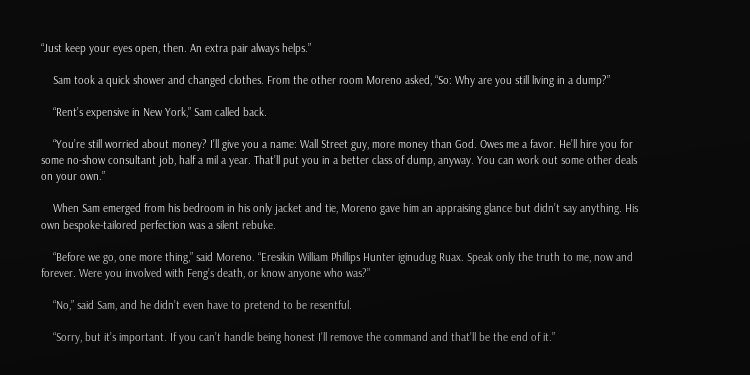“Just keep your eyes open, then. An extra pair always helps.”

    Sam took a quick shower and changed clothes. From the other room Moreno asked, “So: Why are you still living in a dump?”

    “Rent’s expensive in New York,” Sam called back.

    “You’re still worried about money? I’ll give you a name: Wall Street guy, more money than God. Owes me a favor. He’ll hire you for some no-show consultant job, half a mil a year. That’ll put you in a better class of dump, anyway. You can work out some other deals on your own.”

    When Sam emerged from his bedroom in his only jacket and tie, Moreno gave him an appraising glance but didn’t say anything. His own bespoke-tailored perfection was a silent rebuke.

    “Before we go, one more thing,” said Moreno. “Eresikin William Phillips Hunter iginudug Ruax. Speak only the truth to me, now and forever. Were you involved with Feng’s death, or know anyone who was?”

    “No,” said Sam, and he didn’t even have to pretend to be resentful.

    “Sorry, but it’s important. If you can’t handle being honest I’ll remove the command and that’ll be the end of it.”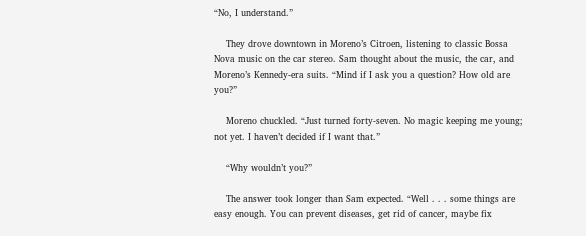“No, I understand.”

    They drove downtown in Moreno’s Citroen, listening to classic Bossa Nova music on the car stereo. Sam thought about the music, the car, and Moreno’s Kennedy-era suits. “Mind if I ask you a question? How old are you?”

    Moreno chuckled. “Just turned forty-seven. No magic keeping me young; not yet. I haven’t decided if I want that.”

    “Why wouldn’t you?”

    The answer took longer than Sam expected. “Well . . . some things are easy enough. You can prevent diseases, get rid of cancer, maybe fix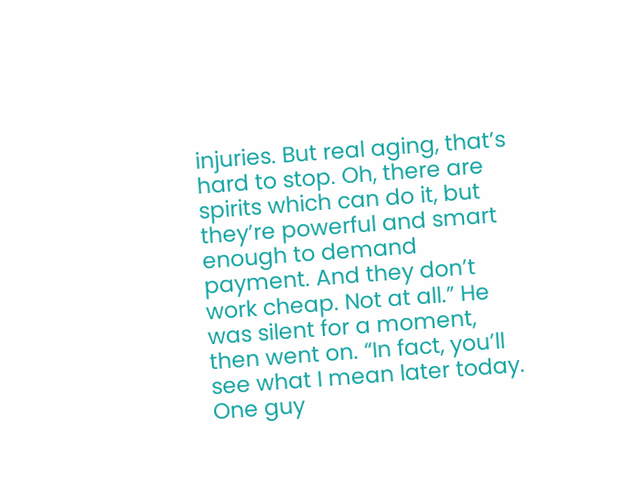injuries. But real aging, that’s hard to stop. Oh, there are spirits which can do it, but they’re powerful and smart enough to demand payment. And they don’t work cheap. Not at all.” He was silent for a moment, then went on. “In fact, you’ll see what I mean later today. One guy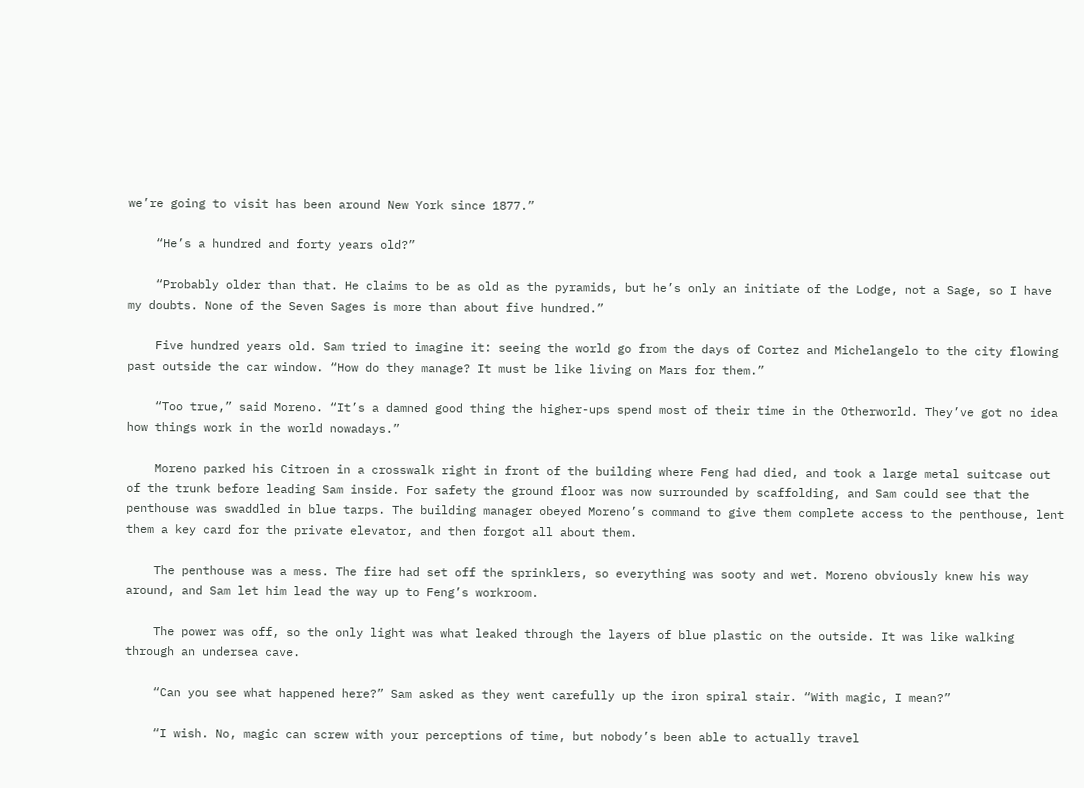we’re going to visit has been around New York since 1877.”

    “He’s a hundred and forty years old?”

    “Probably older than that. He claims to be as old as the pyramids, but he’s only an initiate of the Lodge, not a Sage, so I have my doubts. None of the Seven Sages is more than about five hundred.”

    Five hundred years old. Sam tried to imagine it: seeing the world go from the days of Cortez and Michelangelo to the city flowing past outside the car window. “How do they manage? It must be like living on Mars for them.”

    “Too true,” said Moreno. “It’s a damned good thing the higher-ups spend most of their time in the Otherworld. They’ve got no idea how things work in the world nowadays.”

    Moreno parked his Citroen in a crosswalk right in front of the building where Feng had died, and took a large metal suitcase out of the trunk before leading Sam inside. For safety the ground floor was now surrounded by scaffolding, and Sam could see that the penthouse was swaddled in blue tarps. The building manager obeyed Moreno’s command to give them complete access to the penthouse, lent them a key card for the private elevator, and then forgot all about them.

    The penthouse was a mess. The fire had set off the sprinklers, so everything was sooty and wet. Moreno obviously knew his way around, and Sam let him lead the way up to Feng’s workroom.

    The power was off, so the only light was what leaked through the layers of blue plastic on the outside. It was like walking through an undersea cave.

    “Can you see what happened here?” Sam asked as they went carefully up the iron spiral stair. “With magic, I mean?”

    “I wish. No, magic can screw with your perceptions of time, but nobody’s been able to actually travel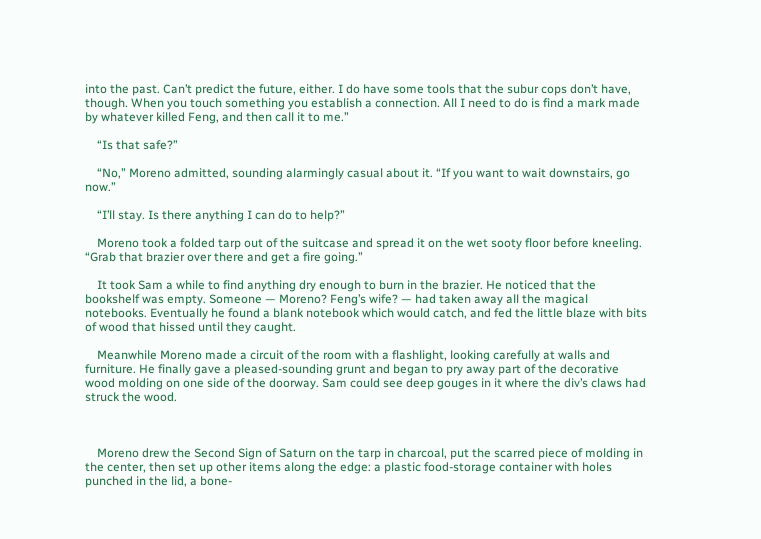into the past. Can’t predict the future, either. I do have some tools that the subur cops don’t have, though. When you touch something you establish a connection. All I need to do is find a mark made by whatever killed Feng, and then call it to me.”

    “Is that safe?”

    “No,” Moreno admitted, sounding alarmingly casual about it. “If you want to wait downstairs, go now.”

    “I’ll stay. Is there anything I can do to help?”

    Moreno took a folded tarp out of the suitcase and spread it on the wet sooty floor before kneeling. “Grab that brazier over there and get a fire going.”

    It took Sam a while to find anything dry enough to burn in the brazier. He noticed that the bookshelf was empty. Someone — Moreno? Feng’s wife? — had taken away all the magical notebooks. Eventually he found a blank notebook which would catch, and fed the little blaze with bits of wood that hissed until they caught.

    Meanwhile Moreno made a circuit of the room with a flashlight, looking carefully at walls and furniture. He finally gave a pleased-sounding grunt and began to pry away part of the decorative wood molding on one side of the doorway. Sam could see deep gouges in it where the div’s claws had struck the wood.



    Moreno drew the Second Sign of Saturn on the tarp in charcoal, put the scarred piece of molding in the center, then set up other items along the edge: a plastic food-storage container with holes punched in the lid, a bone-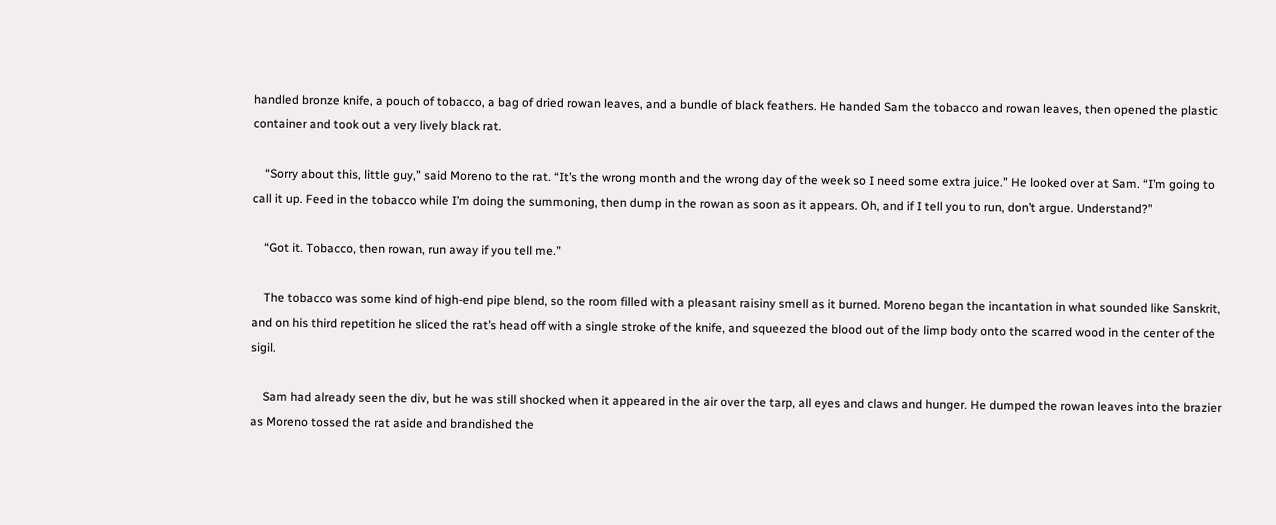handled bronze knife, a pouch of tobacco, a bag of dried rowan leaves, and a bundle of black feathers. He handed Sam the tobacco and rowan leaves, then opened the plastic container and took out a very lively black rat.

    “Sorry about this, little guy,” said Moreno to the rat. “It’s the wrong month and the wrong day of the week so I need some extra juice.” He looked over at Sam. “I’m going to call it up. Feed in the tobacco while I’m doing the summoning, then dump in the rowan as soon as it appears. Oh, and if I tell you to run, don’t argue. Understand?”

    “Got it. Tobacco, then rowan, run away if you tell me.”

    The tobacco was some kind of high-end pipe blend, so the room filled with a pleasant raisiny smell as it burned. Moreno began the incantation in what sounded like Sanskrit, and on his third repetition he sliced the rat’s head off with a single stroke of the knife, and squeezed the blood out of the limp body onto the scarred wood in the center of the sigil.

    Sam had already seen the div, but he was still shocked when it appeared in the air over the tarp, all eyes and claws and hunger. He dumped the rowan leaves into the brazier as Moreno tossed the rat aside and brandished the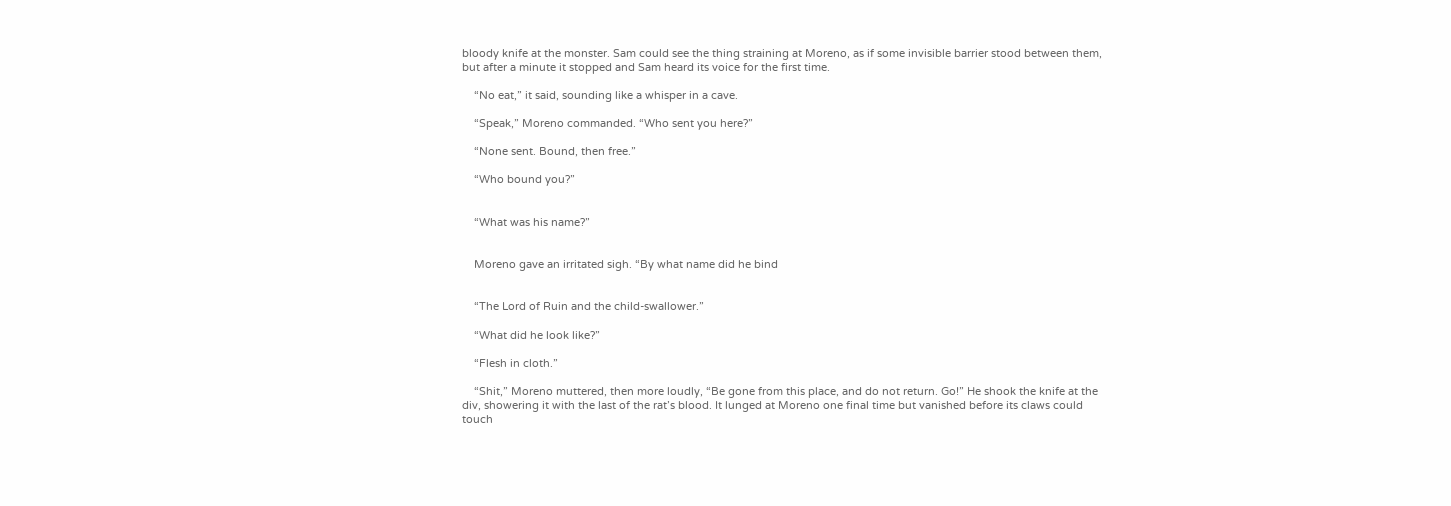bloody knife at the monster. Sam could see the thing straining at Moreno, as if some invisible barrier stood between them, but after a minute it stopped and Sam heard its voice for the first time.

    “No eat,” it said, sounding like a whisper in a cave.

    “Speak,” Moreno commanded. “Who sent you here?”

    “None sent. Bound, then free.”

    “Who bound you?”


    “What was his name?”


    Moreno gave an irritated sigh. “By what name did he bind


    “The Lord of Ruin and the child-swallower.”

    “What did he look like?”

    “Flesh in cloth.”

    “Shit,” Moreno muttered, then more loudly, “Be gone from this place, and do not return. Go!” He shook the knife at the div, showering it with the last of the rat’s blood. It lunged at Moreno one final time but vanished before its claws could touch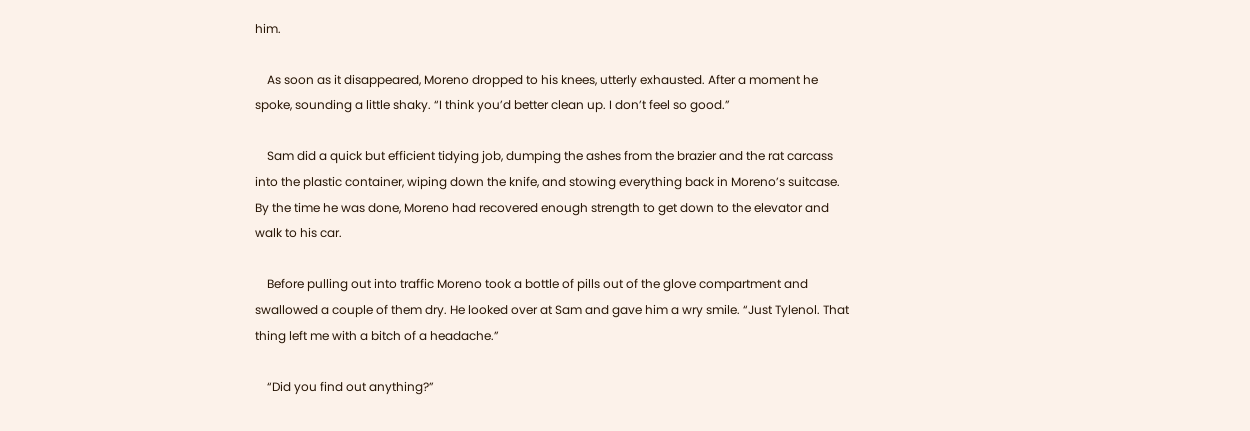him.

    As soon as it disappeared, Moreno dropped to his knees, utterly exhausted. After a moment he spoke, sounding a little shaky. “I think you’d better clean up. I don’t feel so good.”

    Sam did a quick but efficient tidying job, dumping the ashes from the brazier and the rat carcass into the plastic container, wiping down the knife, and stowing everything back in Moreno’s suitcase. By the time he was done, Moreno had recovered enough strength to get down to the elevator and walk to his car.

    Before pulling out into traffic Moreno took a bottle of pills out of the glove compartment and swallowed a couple of them dry. He looked over at Sam and gave him a wry smile. “Just Tylenol. That thing left me with a bitch of a headache.”

    “Did you find out anything?”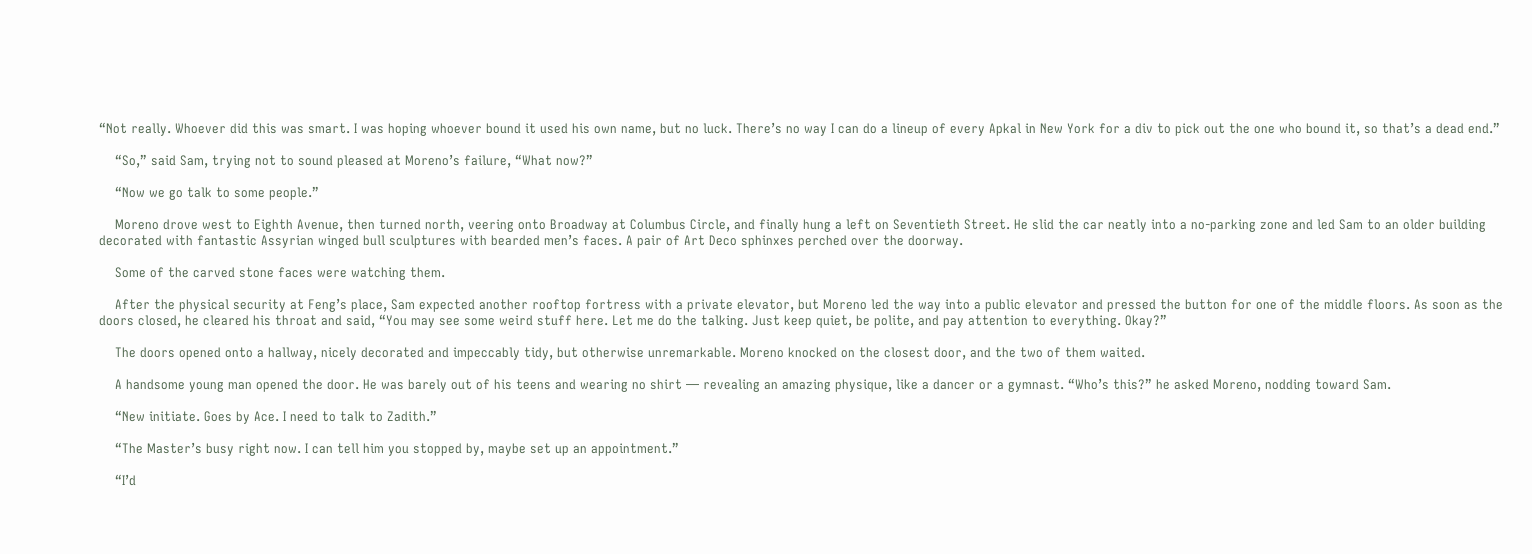“Not really. Whoever did this was smart. I was hoping whoever bound it used his own name, but no luck. There’s no way I can do a lineup of every Apkal in New York for a div to pick out the one who bound it, so that’s a dead end.”

    “So,” said Sam, trying not to sound pleased at Moreno’s failure, “What now?”

    “Now we go talk to some people.”

    Moreno drove west to Eighth Avenue, then turned north, veering onto Broadway at Columbus Circle, and finally hung a left on Seventieth Street. He slid the car neatly into a no-parking zone and led Sam to an older building decorated with fantastic Assyrian winged bull sculptures with bearded men’s faces. A pair of Art Deco sphinxes perched over the doorway.

    Some of the carved stone faces were watching them.

    After the physical security at Feng’s place, Sam expected another rooftop fortress with a private elevator, but Moreno led the way into a public elevator and pressed the button for one of the middle floors. As soon as the doors closed, he cleared his throat and said, “You may see some weird stuff here. Let me do the talking. Just keep quiet, be polite, and pay attention to everything. Okay?”

    The doors opened onto a hallway, nicely decorated and impeccably tidy, but otherwise unremarkable. Moreno knocked on the closest door, and the two of them waited.

    A handsome young man opened the door. He was barely out of his teens and wearing no shirt — revealing an amazing physique, like a dancer or a gymnast. “Who’s this?” he asked Moreno, nodding toward Sam.

    “New initiate. Goes by Ace. I need to talk to Zadith.”

    “The Master’s busy right now. I can tell him you stopped by, maybe set up an appointment.”

    “I’d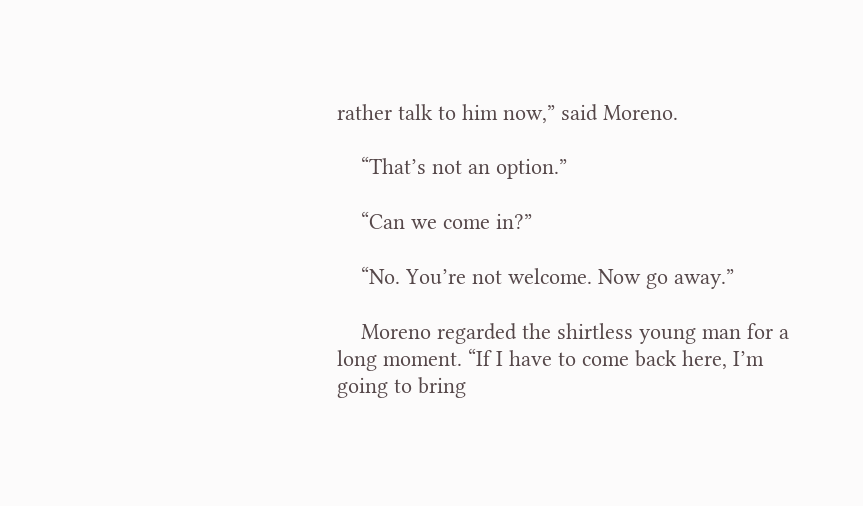rather talk to him now,” said Moreno.

    “That’s not an option.”

    “Can we come in?”

    “No. You’re not welcome. Now go away.”

    Moreno regarded the shirtless young man for a long moment. “If I have to come back here, I’m going to bring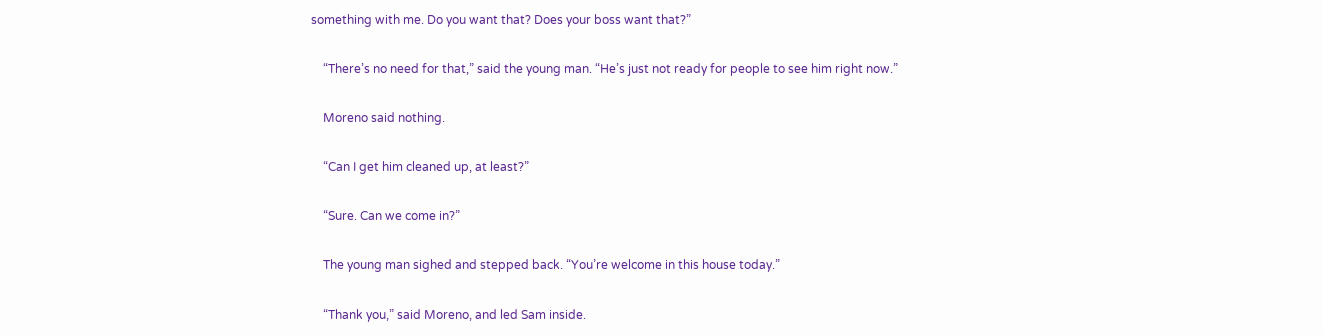something with me. Do you want that? Does your boss want that?”

    “There’s no need for that,” said the young man. “He’s just not ready for people to see him right now.”

    Moreno said nothing.

    “Can I get him cleaned up, at least?”

    “Sure. Can we come in?”

    The young man sighed and stepped back. “You’re welcome in this house today.”

    “Thank you,” said Moreno, and led Sam inside.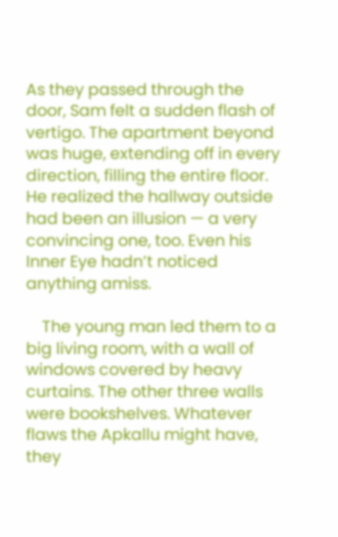As they passed through the door, Sam felt a sudden flash of vertigo. The apartment beyond was huge, extending off in every direction, filling the entire floor. He realized the hallway outside had been an illusion — a very convincing one, too. Even his Inner Eye hadn’t noticed anything amiss.

    The young man led them to a big living room, with a wall of windows covered by heavy curtains. The other three walls were bookshelves. Whatever flaws the Apkallu might have, they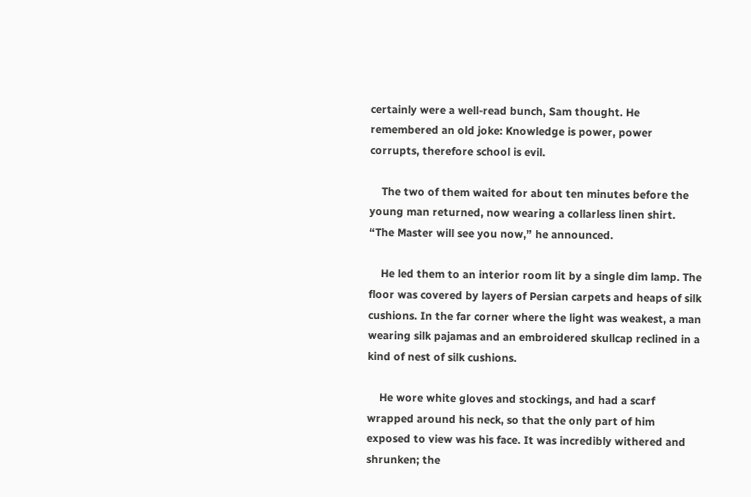certainly were a well-read bunch, Sam thought. He remembered an old joke: Knowledge is power, power corrupts, therefore school is evil.

    The two of them waited for about ten minutes before the young man returned, now wearing a collarless linen shirt. “The Master will see you now,” he announced.

    He led them to an interior room lit by a single dim lamp. The floor was covered by layers of Persian carpets and heaps of silk cushions. In the far corner where the light was weakest, a man wearing silk pajamas and an embroidered skullcap reclined in a kind of nest of silk cushions.

    He wore white gloves and stockings, and had a scarf wrapped around his neck, so that the only part of him exposed to view was his face. It was incredibly withered and shrunken; the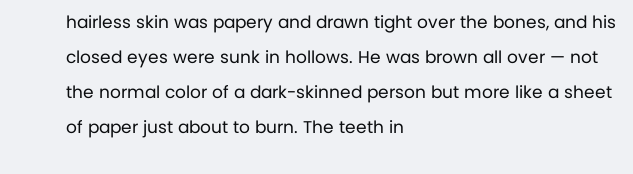hairless skin was papery and drawn tight over the bones, and his closed eyes were sunk in hollows. He was brown all over — not the normal color of a dark-skinned person but more like a sheet of paper just about to burn. The teeth in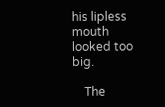his lipless mouth looked too big.

    The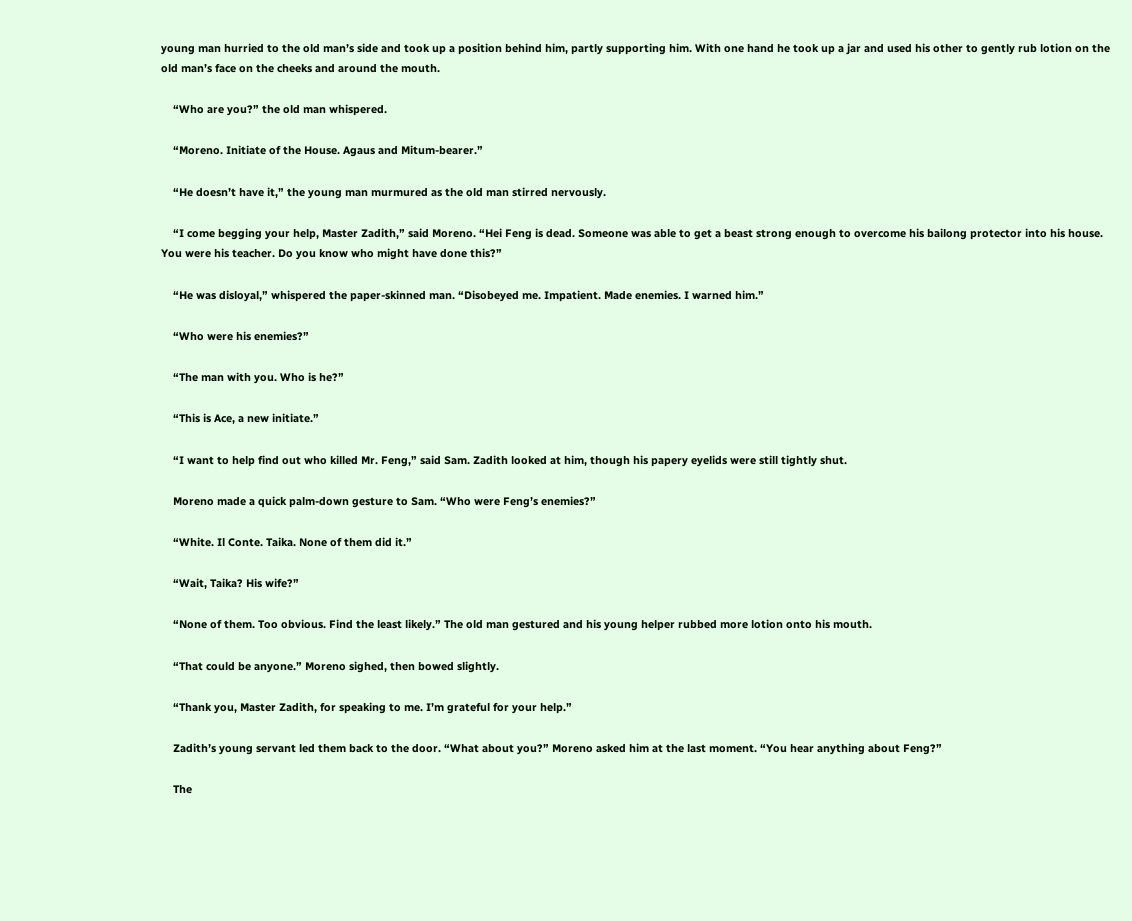young man hurried to the old man’s side and took up a position behind him, partly supporting him. With one hand he took up a jar and used his other to gently rub lotion on the old man’s face on the cheeks and around the mouth.

    “Who are you?” the old man whispered.

    “Moreno. Initiate of the House. Agaus and Mitum-bearer.”

    “He doesn’t have it,” the young man murmured as the old man stirred nervously.

    “I come begging your help, Master Zadith,” said Moreno. “Hei Feng is dead. Someone was able to get a beast strong enough to overcome his bailong protector into his house. You were his teacher. Do you know who might have done this?”

    “He was disloyal,” whispered the paper-skinned man. “Disobeyed me. Impatient. Made enemies. I warned him.”

    “Who were his enemies?”

    “The man with you. Who is he?”

    “This is Ace, a new initiate.”

    “I want to help find out who killed Mr. Feng,” said Sam. Zadith looked at him, though his papery eyelids were still tightly shut.

    Moreno made a quick palm-down gesture to Sam. “Who were Feng’s enemies?”

    “White. Il Conte. Taika. None of them did it.”

    “Wait, Taika? His wife?”

    “None of them. Too obvious. Find the least likely.” The old man gestured and his young helper rubbed more lotion onto his mouth.

    “That could be anyone.” Moreno sighed, then bowed slightly.

    “Thank you, Master Zadith, for speaking to me. I’m grateful for your help.”

    Zadith’s young servant led them back to the door. “What about you?” Moreno asked him at the last moment. “You hear anything about Feng?”

    The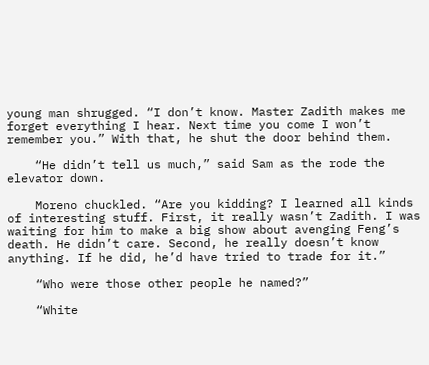young man shrugged. “I don’t know. Master Zadith makes me forget everything I hear. Next time you come I won’t remember you.” With that, he shut the door behind them.

    “He didn’t tell us much,” said Sam as the rode the elevator down.

    Moreno chuckled. “Are you kidding? I learned all kinds of interesting stuff. First, it really wasn’t Zadith. I was waiting for him to make a big show about avenging Feng’s death. He didn’t care. Second, he really doesn’t know anything. If he did, he’d have tried to trade for it.”

    “Who were those other people he named?”

    “White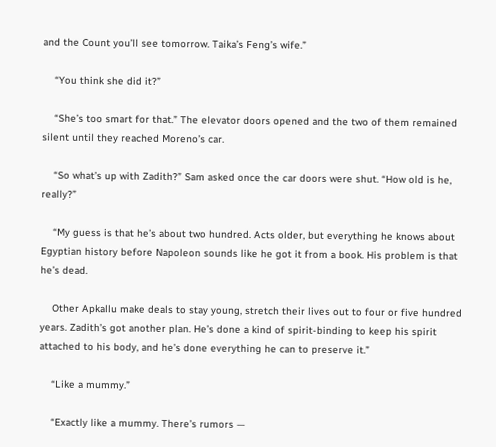and the Count you’ll see tomorrow. Taika’s Feng’s wife.”

    “You think she did it?”

    “She’s too smart for that.” The elevator doors opened and the two of them remained silent until they reached Moreno’s car.

    “So what’s up with Zadith?” Sam asked once the car doors were shut. “How old is he, really?”

    “My guess is that he’s about two hundred. Acts older, but everything he knows about Egyptian history before Napoleon sounds like he got it from a book. His problem is that he’s dead.

    Other Apkallu make deals to stay young, stretch their lives out to four or five hundred years. Zadith’s got another plan. He’s done a kind of spirit-binding to keep his spirit attached to his body, and he’s done everything he can to preserve it.”

    “Like a mummy.”

    “Exactly like a mummy. There’s rumors —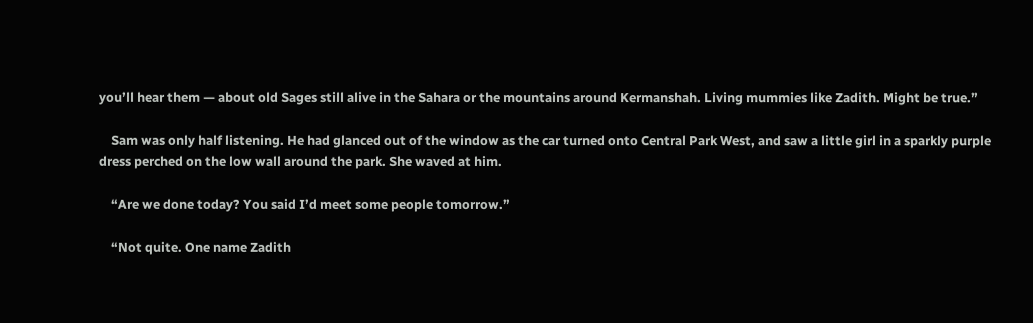you’ll hear them — about old Sages still alive in the Sahara or the mountains around Kermanshah. Living mummies like Zadith. Might be true.”

    Sam was only half listening. He had glanced out of the window as the car turned onto Central Park West, and saw a little girl in a sparkly purple dress perched on the low wall around the park. She waved at him.

    “Are we done today? You said I’d meet some people tomorrow.”

    “Not quite. One name Zadith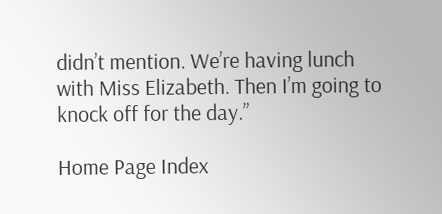didn’t mention. We’re having lunch with Miss Elizabeth. Then I’m going to knock off for the day.”

Home Page Index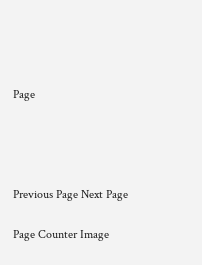Page




Previous Page Next Page

Page Counter Image